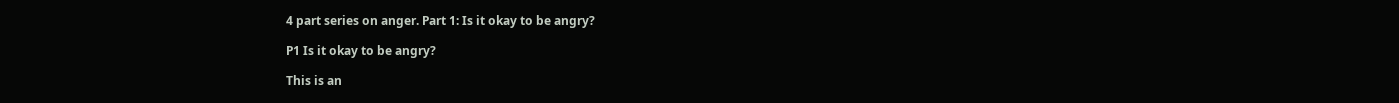4 part series on anger. Part 1: Is it okay to be angry?

P1 Is it okay to be angry?

This is an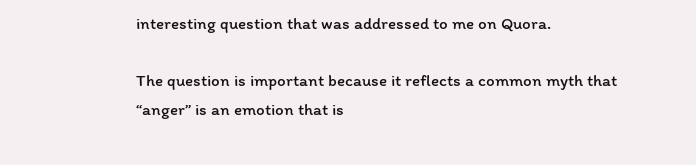interesting question that was addressed to me on Quora.

The question is important because it reflects a common myth that “anger” is an emotion that is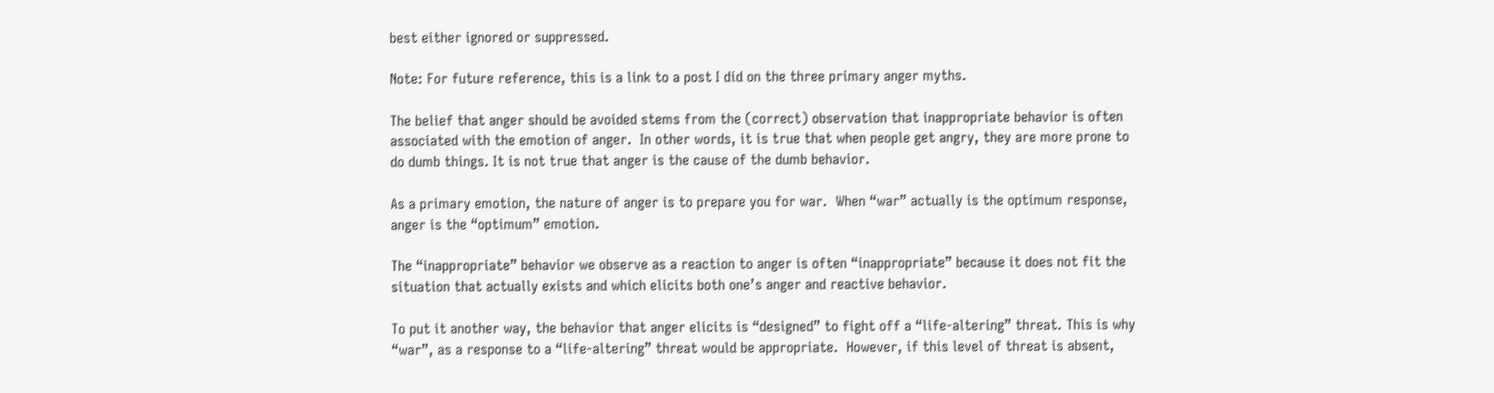best either ignored or suppressed.

Note: For future reference, this is a link to a post I did on the three primary anger myths.

The belief that anger should be avoided stems from the (correct) observation that inappropriate behavior is often associated with the emotion of anger.  In other words, it is true that when people get angry, they are more prone to do dumb things. It is not true that anger is the cause of the dumb behavior.

As a primary emotion, the nature of anger is to prepare you for war.  When “war” actually is the optimum response, anger is the “optimum” emotion.

The “inappropriate” behavior we observe as a reaction to anger is often “inappropriate” because it does not fit the situation that actually exists and which elicits both one’s anger and reactive behavior.

To put it another way, the behavior that anger elicits is “designed” to fight off a “life-altering” threat. This is why “war”, as a response to a “life-altering” threat would be appropriate.  However, if this level of threat is absent,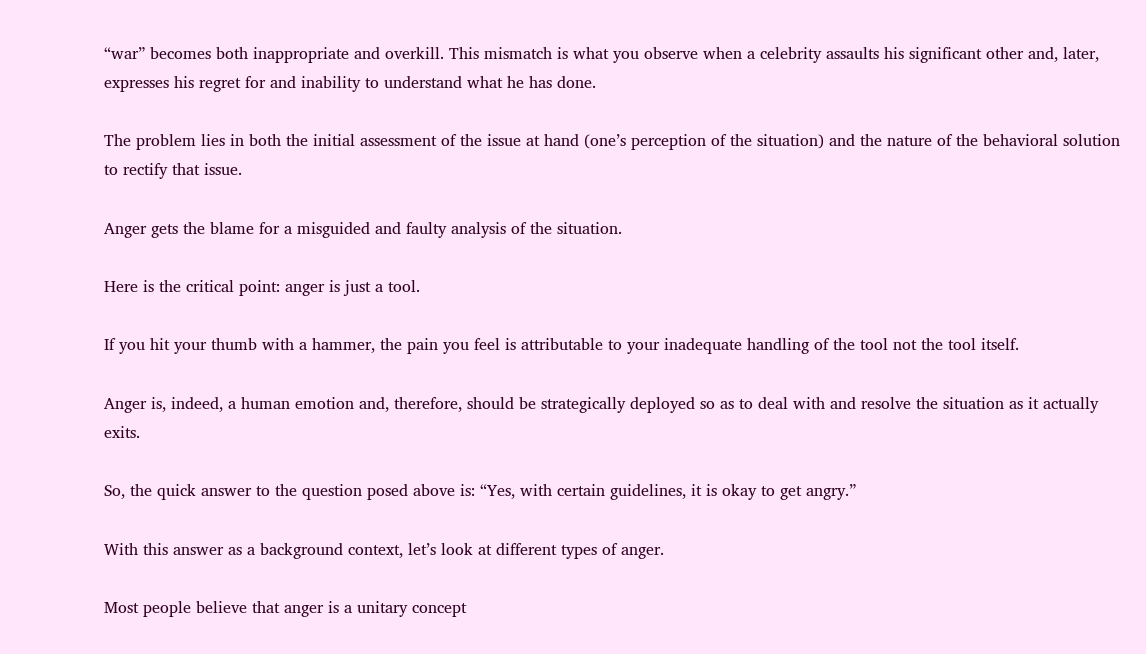“war” becomes both inappropriate and overkill. This mismatch is what you observe when a celebrity assaults his significant other and, later, expresses his regret for and inability to understand what he has done.

The problem lies in both the initial assessment of the issue at hand (one’s perception of the situation) and the nature of the behavioral solution  to rectify that issue.

Anger gets the blame for a misguided and faulty analysis of the situation.

Here is the critical point: anger is just a tool.

If you hit your thumb with a hammer, the pain you feel is attributable to your inadequate handling of the tool not the tool itself.

Anger is, indeed, a human emotion and, therefore, should be strategically deployed so as to deal with and resolve the situation as it actually exits.

So, the quick answer to the question posed above is: “Yes, with certain guidelines, it is okay to get angry.”

With this answer as a background context, let’s look at different types of anger.

Most people believe that anger is a unitary concept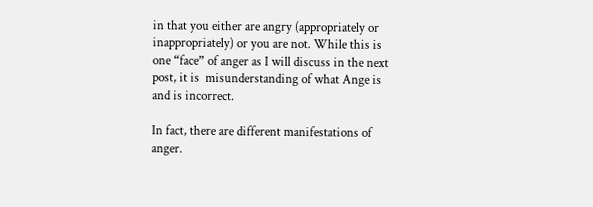in that you either are angry (appropriately or inappropriately) or you are not. While this is one “face” of anger as I will discuss in the next post, it is  misunderstanding of what Ange is and is incorrect.

In fact, there are different manifestations of anger.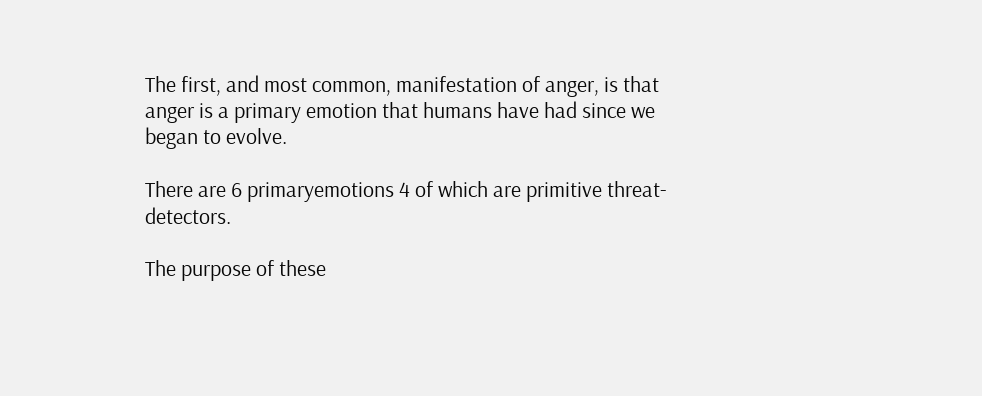The first, and most common, manifestation of anger, is that anger is a primary emotion that humans have had since we began to evolve.

There are 6 primaryemotions 4 of which are primitive threat-detectors.

The purpose of these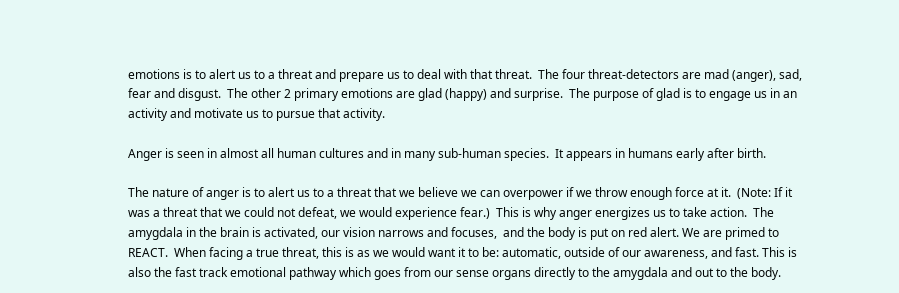emotions is to alert us to a threat and prepare us to deal with that threat.  The four threat-detectors are mad (anger), sad, fear and disgust.  The other 2 primary emotions are glad (happy) and surprise.  The purpose of glad is to engage us in an activity and motivate us to pursue that activity.

Anger is seen in almost all human cultures and in many sub-human species.  It appears in humans early after birth.

The nature of anger is to alert us to a threat that we believe we can overpower if we throw enough force at it.  (Note: If it was a threat that we could not defeat, we would experience fear.)  This is why anger energizes us to take action.  The amygdala in the brain is activated, our vision narrows and focuses,  and the body is put on red alert. We are primed to REACT.  When facing a true threat, this is as we would want it to be: automatic, outside of our awareness, and fast. This is also the fast track emotional pathway which goes from our sense organs directly to the amygdala and out to the body.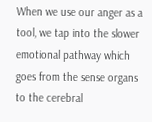When we use our anger as a tool, we tap into the slower emotional pathway which goes from the sense organs to the cerebral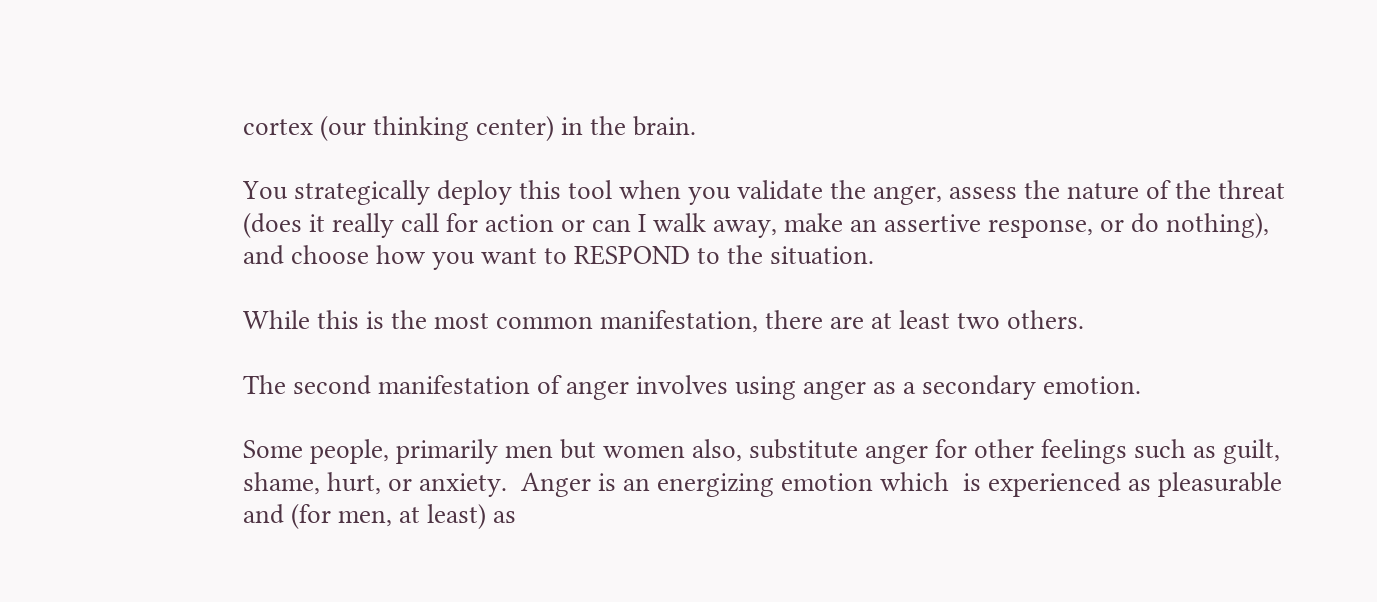cortex (our thinking center) in the brain.

You strategically deploy this tool when you validate the anger, assess the nature of the threat (does it really call for action or can I walk away, make an assertive response, or do nothing), and choose how you want to RESPOND to the situation.

While this is the most common manifestation, there are at least two others.

The second manifestation of anger involves using anger as a secondary emotion.

Some people, primarily men but women also, substitute anger for other feelings such as guilt, shame, hurt, or anxiety.  Anger is an energizing emotion which  is experienced as pleasurable and (for men, at least) as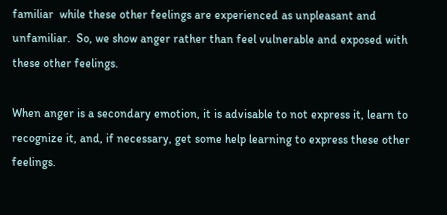familiar  while these other feelings are experienced as unpleasant and unfamiliar.  So, we show anger rather than feel vulnerable and exposed with these other feelings.

When anger is a secondary emotion, it is advisable to not express it, learn to recognize it, and, if necessary, get some help learning to express these other feelings.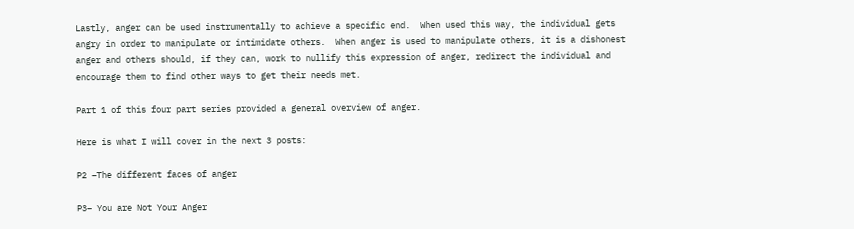Lastly, anger can be used instrumentally to achieve a specific end.  When used this way, the individual gets angry in order to manipulate or intimidate others.  When anger is used to manipulate others, it is a dishonest anger and others should, if they can, work to nullify this expression of anger, redirect the individual and encourage them to find other ways to get their needs met.

Part 1 of this four part series provided a general overview of anger.

Here is what I will cover in the next 3 posts:

P2 –The different faces of anger

P3– You are Not Your Anger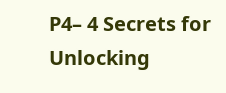P4– 4 Secrets for Unlocking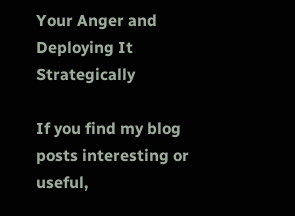Your Anger and Deploying It Strategically

If you find my blog posts interesting or useful,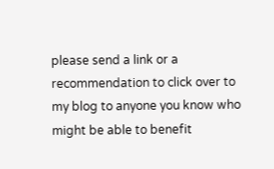please send a link or a recommendation to click over to my blog to anyone you know who might be able to benefit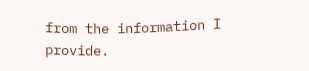from the information I provide.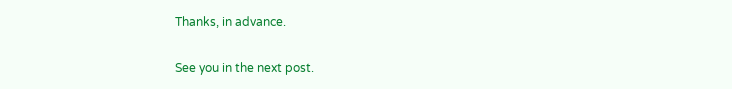Thanks, in advance.

See you in the next post.